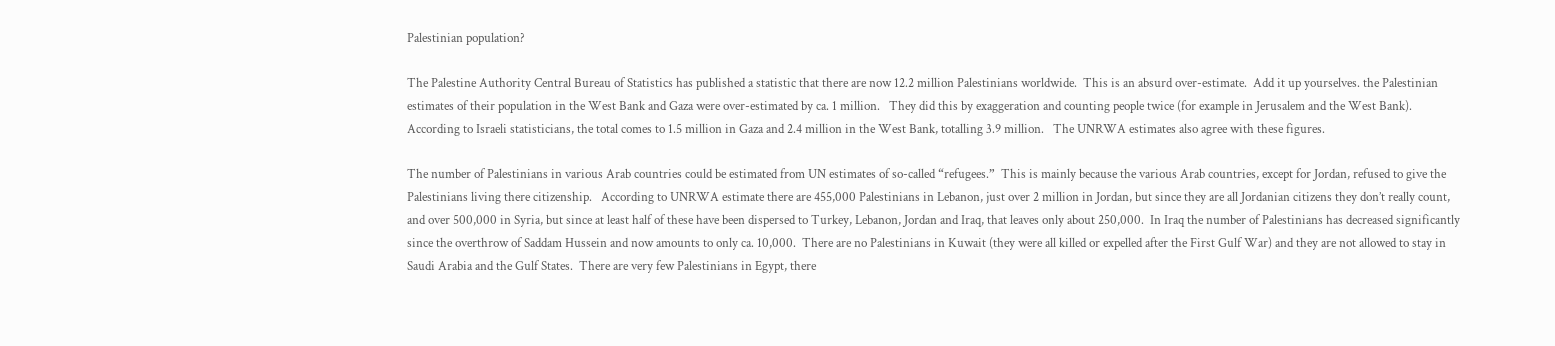Palestinian population?

The Palestine Authority Central Bureau of Statistics has published a statistic that there are now 12.2 million Palestinians worldwide.  This is an absurd over-estimate.  Add it up yourselves. the Palestinian estimates of their population in the West Bank and Gaza were over-estimated by ca. 1 million.   They did this by exaggeration and counting people twice (for example in Jerusalem and the West Bank).   According to Israeli statisticians, the total comes to 1.5 million in Gaza and 2.4 million in the West Bank, totalling 3.9 million.   The UNRWA estimates also agree with these figures.

The number of Palestinians in various Arab countries could be estimated from UN estimates of so-called “refugees.”  This is mainly because the various Arab countries, except for Jordan, refused to give the Palestinians living there citizenship.   According to UNRWA estimate there are 455,000 Palestinians in Lebanon, just over 2 million in Jordan, but since they are all Jordanian citizens they don’t really count, and over 500,000 in Syria, but since at least half of these have been dispersed to Turkey, Lebanon, Jordan and Iraq, that leaves only about 250,000.  In Iraq the number of Palestinians has decreased significantly since the overthrow of Saddam Hussein and now amounts to only ca. 10,000.  There are no Palestinians in Kuwait (they were all killed or expelled after the First Gulf War) and they are not allowed to stay in Saudi Arabia and the Gulf States.  There are very few Palestinians in Egypt, there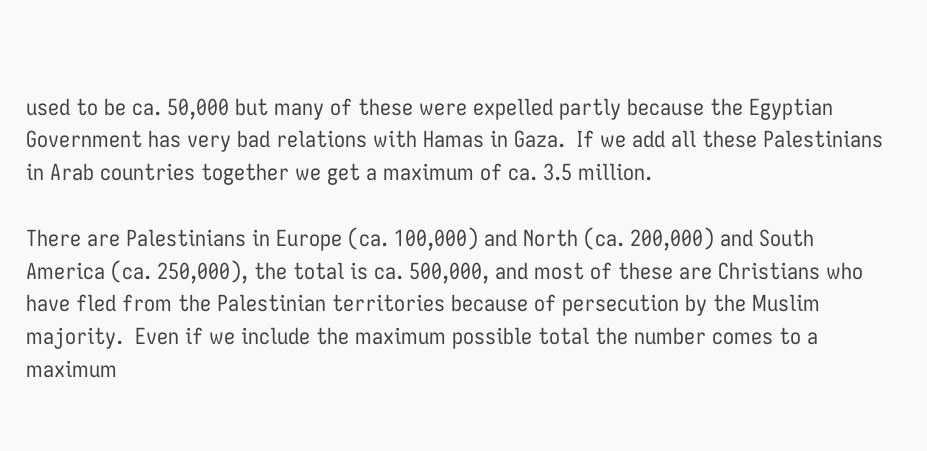used to be ca. 50,000 but many of these were expelled partly because the Egyptian Government has very bad relations with Hamas in Gaza.  If we add all these Palestinians in Arab countries together we get a maximum of ca. 3.5 million.

There are Palestinians in Europe (ca. 100,000) and North (ca. 200,000) and South America (ca. 250,000), the total is ca. 500,000, and most of these are Christians who have fled from the Palestinian territories because of persecution by the Muslim majority.  Even if we include the maximum possible total the number comes to a maximum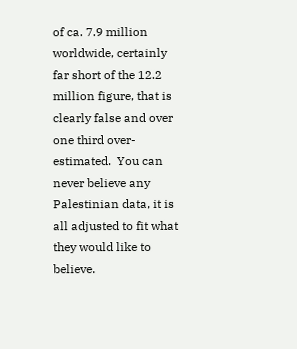of ca. 7.9 million worldwide, certainly far short of the 12.2 million figure, that is clearly false and over one third over-estimated.  You can never believe any Palestinian data, it is all adjusted to fit what they would like to believe.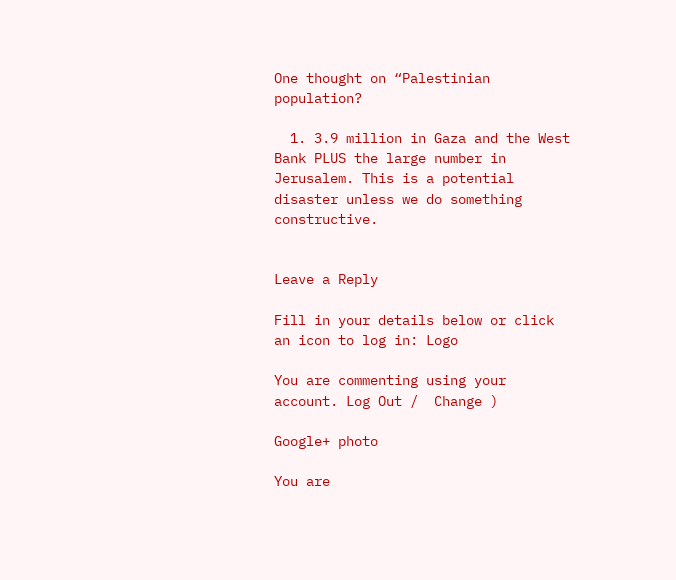One thought on “Palestinian population?

  1. 3.9 million in Gaza and the West Bank PLUS the large number in Jerusalem. This is a potential disaster unless we do something constructive.


Leave a Reply

Fill in your details below or click an icon to log in: Logo

You are commenting using your account. Log Out /  Change )

Google+ photo

You are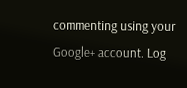commenting using your Google+ account. Log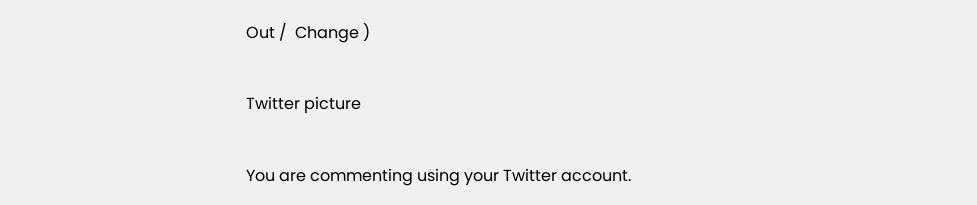Out /  Change )

Twitter picture

You are commenting using your Twitter account.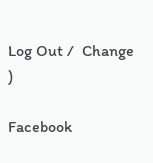Log Out /  Change )

Facebook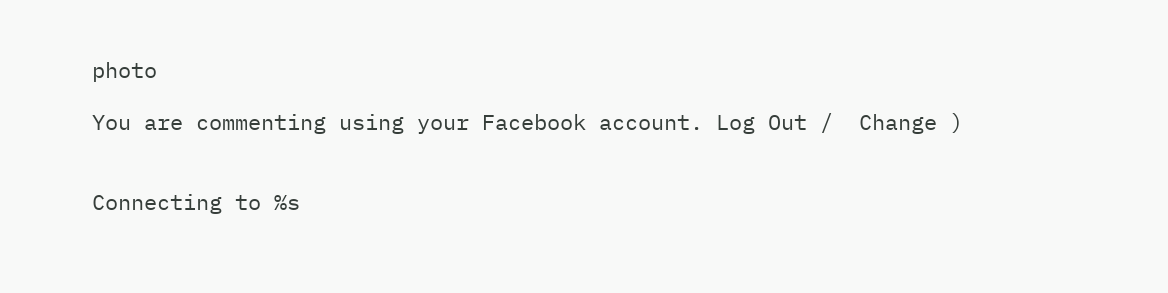photo

You are commenting using your Facebook account. Log Out /  Change )


Connecting to %s